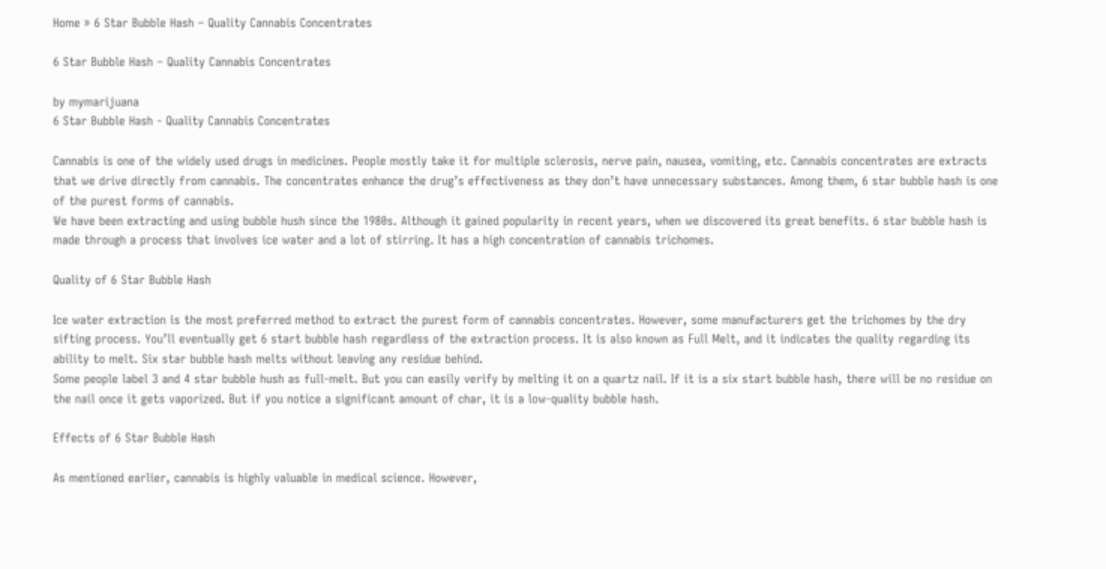Home » 6 Star Bubble Hash – Quality Cannabis Concentrates

6 Star Bubble Hash – Quality Cannabis Concentrates

by mymarijuana
6 Star Bubble Hash - Quality Cannabis Concentrates

Cannabis is one of the widely used drugs in medicines. People mostly take it for multiple sclerosis, nerve pain, nausea, vomiting, etc. Cannabis concentrates are extracts that we drive directly from cannabis. The concentrates enhance the drug’s effectiveness as they don’t have unnecessary substances. Among them, 6 star bubble hash is one of the purest forms of cannabis.
We have been extracting and using bubble hush since the 1980s. Although it gained popularity in recent years, when we discovered its great benefits. 6 star bubble hash is made through a process that involves ice water and a lot of stirring. It has a high concentration of cannabis trichomes.

Quality of 6 Star Bubble Hash

Ice water extraction is the most preferred method to extract the purest form of cannabis concentrates. However, some manufacturers get the trichomes by the dry sifting process. You’ll eventually get 6 start bubble hash regardless of the extraction process. It is also known as Full Melt, and it indicates the quality regarding its ability to melt. Six star bubble hash melts without leaving any residue behind.
Some people label 3 and 4 star bubble hush as full-melt. But you can easily verify by melting it on a quartz nail. If it is a six start bubble hash, there will be no residue on the nail once it gets vaporized. But if you notice a significant amount of char, it is a low-quality bubble hash.

Effects of 6 Star Bubble Hash

As mentioned earlier, cannabis is highly valuable in medical science. However,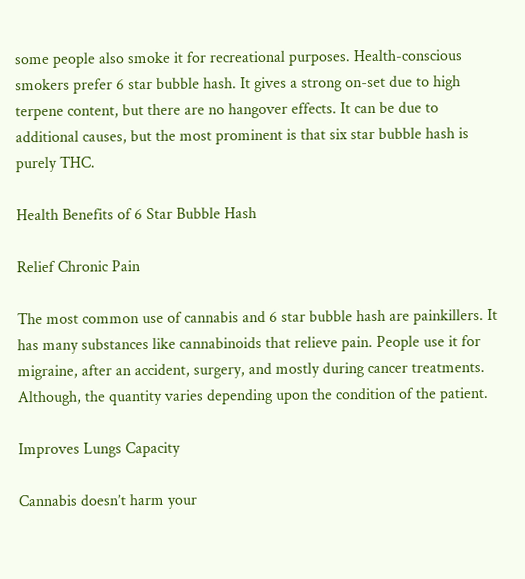some people also smoke it for recreational purposes. Health-conscious smokers prefer 6 star bubble hash. It gives a strong on-set due to high terpene content, but there are no hangover effects. It can be due to additional causes, but the most prominent is that six star bubble hash is purely THC.

Health Benefits of 6 Star Bubble Hash

Relief Chronic Pain

The most common use of cannabis and 6 star bubble hash are painkillers. It has many substances like cannabinoids that relieve pain. People use it for migraine, after an accident, surgery, and mostly during cancer treatments. Although, the quantity varies depending upon the condition of the patient.

Improves Lungs Capacity

Cannabis doesn’t harm your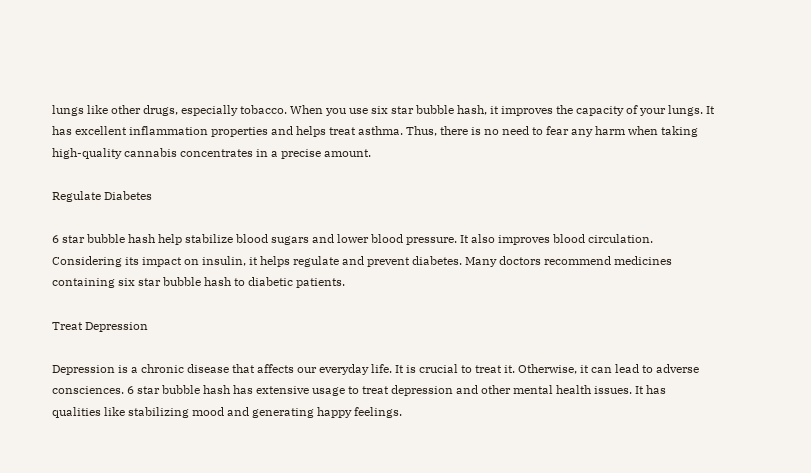lungs like other drugs, especially tobacco. When you use six star bubble hash, it improves the capacity of your lungs. It has excellent inflammation properties and helps treat asthma. Thus, there is no need to fear any harm when taking high-quality cannabis concentrates in a precise amount.

Regulate Diabetes

6 star bubble hash help stabilize blood sugars and lower blood pressure. It also improves blood circulation. Considering its impact on insulin, it helps regulate and prevent diabetes. Many doctors recommend medicines containing six star bubble hash to diabetic patients.

Treat Depression

Depression is a chronic disease that affects our everyday life. It is crucial to treat it. Otherwise, it can lead to adverse consciences. 6 star bubble hash has extensive usage to treat depression and other mental health issues. It has qualities like stabilizing mood and generating happy feelings.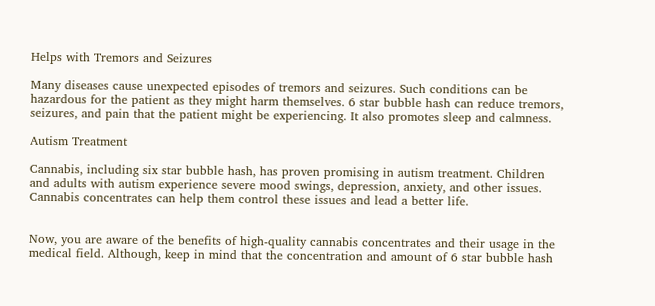Helps with Tremors and Seizures

Many diseases cause unexpected episodes of tremors and seizures. Such conditions can be hazardous for the patient as they might harm themselves. 6 star bubble hash can reduce tremors, seizures, and pain that the patient might be experiencing. It also promotes sleep and calmness.

Autism Treatment

Cannabis, including six star bubble hash, has proven promising in autism treatment. Children and adults with autism experience severe mood swings, depression, anxiety, and other issues. Cannabis concentrates can help them control these issues and lead a better life.


Now, you are aware of the benefits of high-quality cannabis concentrates and their usage in the medical field. Although, keep in mind that the concentration and amount of 6 star bubble hash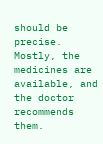should be precise. Mostly, the medicines are available, and the doctor recommends them.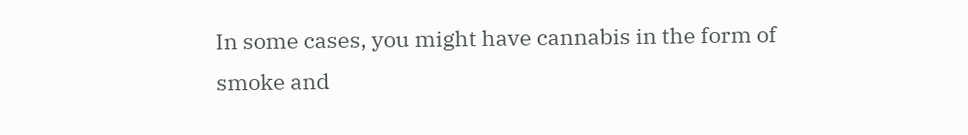In some cases, you might have cannabis in the form of smoke and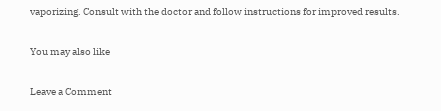vaporizing. Consult with the doctor and follow instructions for improved results.

You may also like

Leave a Comment